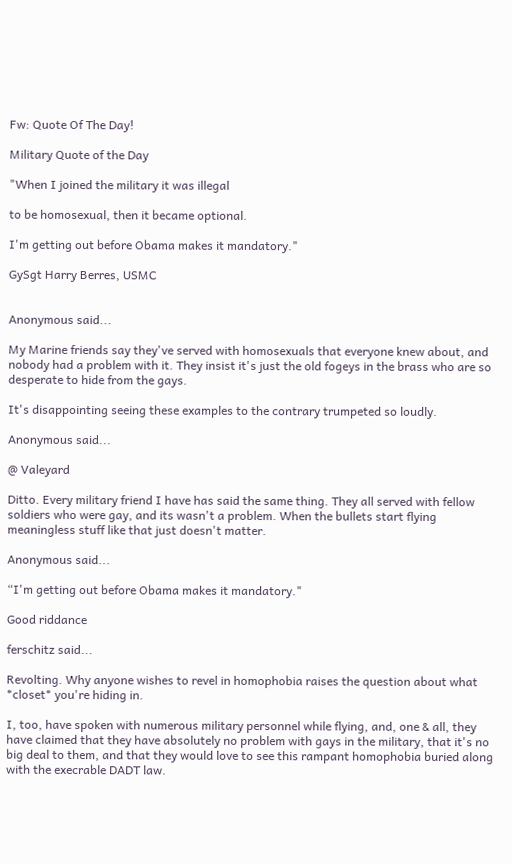Fw: Quote Of The Day!

Military Quote of the Day

"When I joined the military it was illegal

to be homosexual, then it became optional.

I'm getting out before Obama makes it mandatory."

GySgt Harry Berres, USMC


Anonymous said...

My Marine friends say they've served with homosexuals that everyone knew about, and nobody had a problem with it. They insist it's just the old fogeys in the brass who are so desperate to hide from the gays.

It's disappointing seeing these examples to the contrary trumpeted so loudly.

Anonymous said...

@ Valeyard

Ditto. Every military friend I have has said the same thing. They all served with fellow soldiers who were gay, and its wasn't a problem. When the bullets start flying meaningless stuff like that just doesn't matter.

Anonymous said...

“I'm getting out before Obama makes it mandatory."

Good riddance

ferschitz said...

Revolting. Why anyone wishes to revel in homophobia raises the question about what *closet* you're hiding in.

I, too, have spoken with numerous military personnel while flying, and, one & all, they have claimed that they have absolutely no problem with gays in the military, that it's no big deal to them, and that they would love to see this rampant homophobia buried along with the execrable DADT law.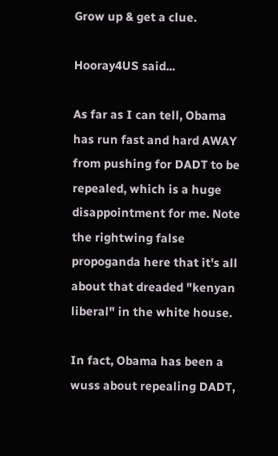Grow up & get a clue.

Hooray4US said...

As far as I can tell, Obama has run fast and hard AWAY from pushing for DADT to be repealed, which is a huge disappointment for me. Note the rightwing false propoganda here that it's all about that dreaded "kenyan liberal" in the white house.

In fact, Obama has been a wuss about repealing DADT,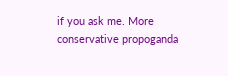if you ask me. More conservative propoganda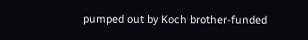pumped out by Koch brother-funded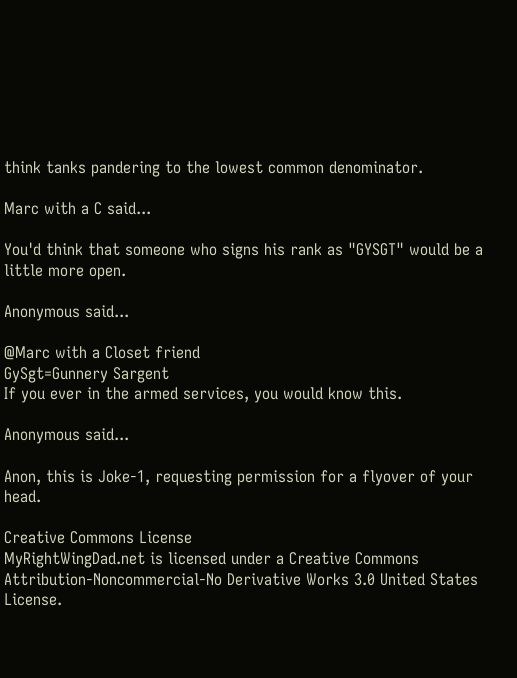think tanks pandering to the lowest common denominator.

Marc with a C said...

You'd think that someone who signs his rank as "GYSGT" would be a little more open.

Anonymous said...

@Marc with a Closet friend
GySgt=Gunnery Sargent
If you ever in the armed services, you would know this.

Anonymous said...

Anon, this is Joke-1, requesting permission for a flyover of your head.

Creative Commons License
MyRightWingDad.net is licensed under a Creative Commons Attribution-Noncommercial-No Derivative Works 3.0 United States License.